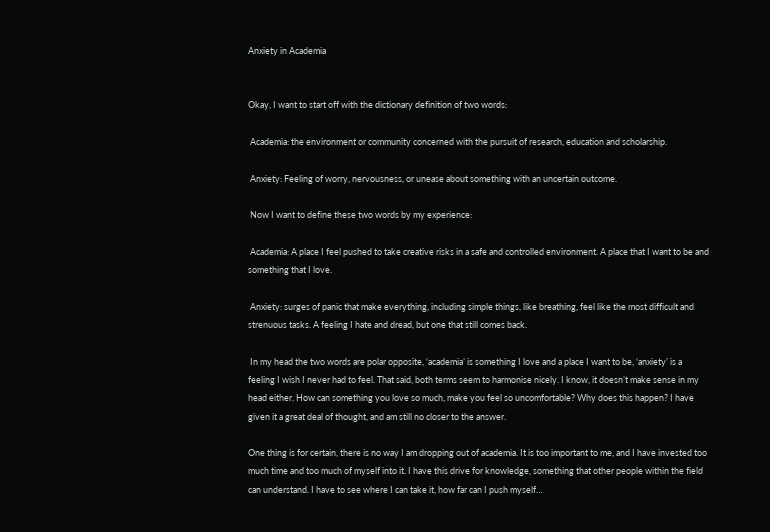Anxiety in Academia


Okay, I want to start off with the dictionary definition of two words:

 Academia: the environment or community concerned with the pursuit of research, education and scholarship.

 Anxiety: Feeling of worry, nervousness, or unease about something with an uncertain outcome.

 Now I want to define these two words by my experience:

 Academia: A place I feel pushed to take creative risks in a safe and controlled environment. A place that I want to be and something that I love.

 Anxiety: surges of panic that make everything, including simple things, like breathing, feel like the most difficult and strenuous tasks. A feeling I hate and dread, but one that still comes back.

 In my head the two words are polar opposite, ‘academia’ is something I love and a place I want to be, ‘anxiety’ is a feeling I wish I never had to feel. That said, both terms seem to harmonise nicely. I know, it doesn’t make sense in my head either. How can something you love so much, make you feel so uncomfortable? Why does this happen? I have given it a great deal of thought, and am still no closer to the answer.

One thing is for certain, there is no way I am dropping out of academia. It is too important to me, and I have invested too much time and too much of myself into it. I have this drive for knowledge, something that other people within the field can understand. I have to see where I can take it, how far can I push myself…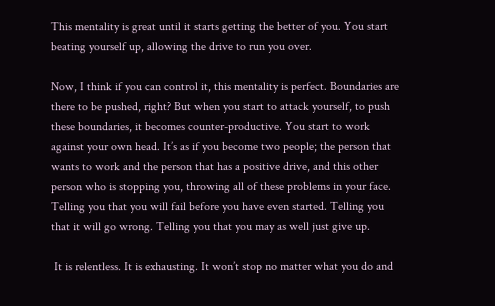This mentality is great until it starts getting the better of you. You start beating yourself up, allowing the drive to run you over.

Now, I think if you can control it, this mentality is perfect. Boundaries are there to be pushed, right? But when you start to attack yourself, to push these boundaries, it becomes counter-productive. You start to work against your own head. It’s as if you become two people; the person that wants to work and the person that has a positive drive, and this other person who is stopping you, throwing all of these problems in your face. Telling you that you will fail before you have even started. Telling you that it will go wrong. Telling you that you may as well just give up.

 It is relentless. It is exhausting. It won’t stop no matter what you do and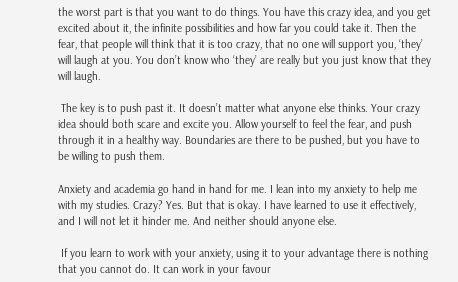the worst part is that you want to do things. You have this crazy idea, and you get excited about it, the infinite possibilities and how far you could take it. Then the fear, that people will think that it is too crazy, that no one will support you, ‘they’ will laugh at you. You don’t know who ‘they’ are really but you just know that they will laugh.

 The key is to push past it. It doesn’t matter what anyone else thinks. Your crazy idea should both scare and excite you. Allow yourself to feel the fear, and push through it in a healthy way. Boundaries are there to be pushed, but you have to be willing to push them.

Anxiety and academia go hand in hand for me. I lean into my anxiety to help me with my studies. Crazy? Yes. But that is okay. I have learned to use it effectively, and I will not let it hinder me. And neither should anyone else.

 If you learn to work with your anxiety, using it to your advantage there is nothing that you cannot do. It can work in your favour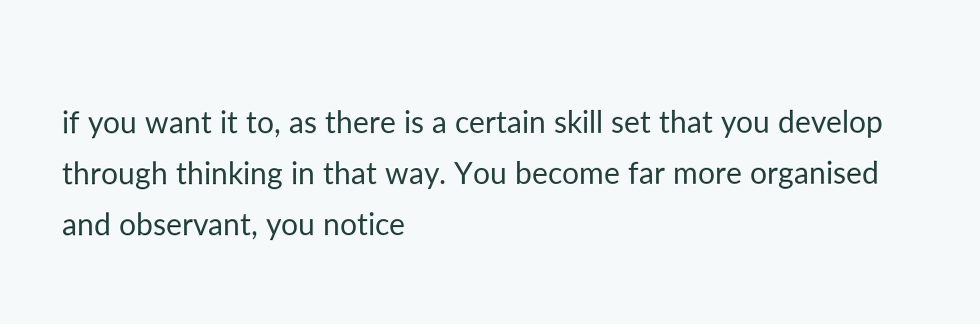if you want it to, as there is a certain skill set that you develop through thinking in that way. You become far more organised and observant, you notice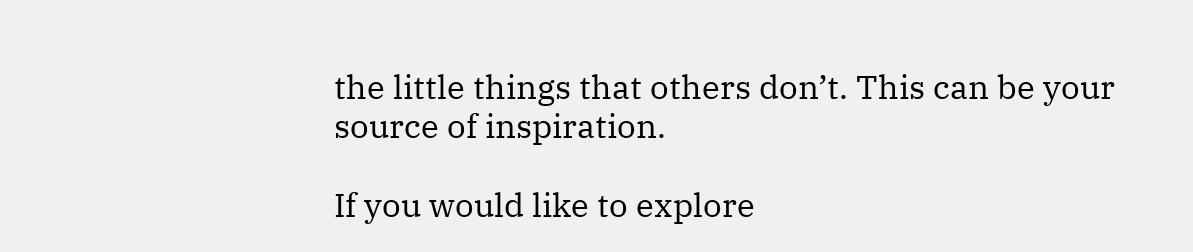the little things that others don’t. This can be your source of inspiration.

If you would like to explore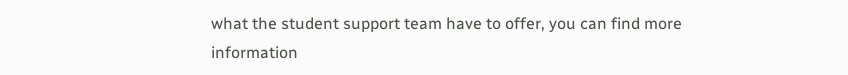what the student support team have to offer, you can find more information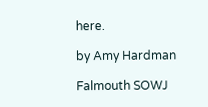here.

by Amy Hardman

Falmouth SOWJ